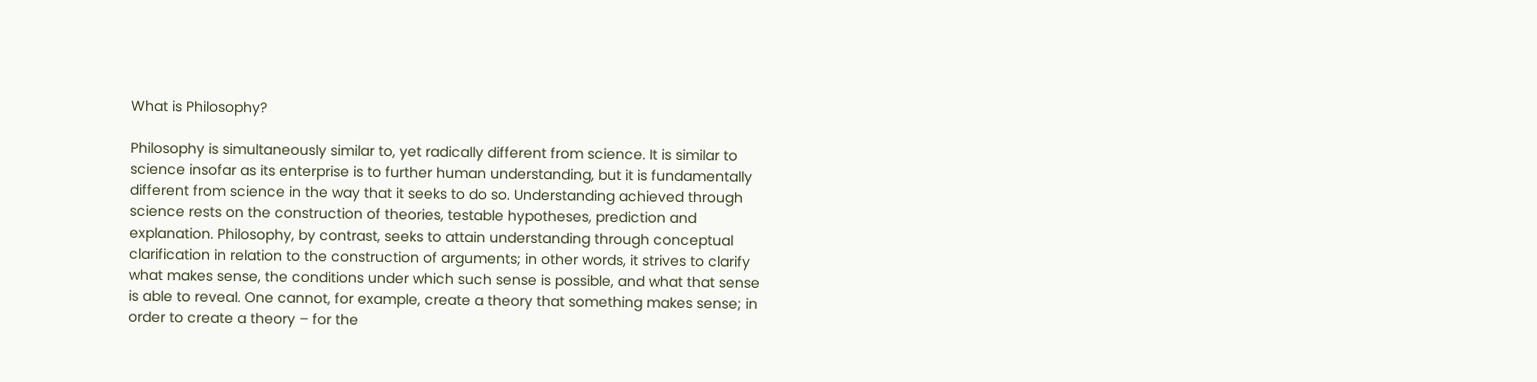What is Philosophy?

Philosophy is simultaneously similar to, yet radically different from science. It is similar to science insofar as its enterprise is to further human understanding, but it is fundamentally different from science in the way that it seeks to do so. Understanding achieved through science rests on the construction of theories, testable hypotheses, prediction and explanation. Philosophy, by contrast, seeks to attain understanding through conceptual clarification in relation to the construction of arguments; in other words, it strives to clarify what makes sense, the conditions under which such sense is possible, and what that sense is able to reveal. One cannot, for example, create a theory that something makes sense; in order to create a theory – for the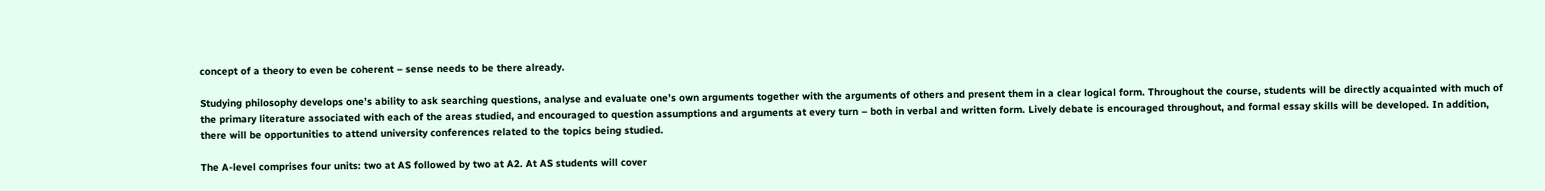concept of a theory to even be coherent – sense needs to be there already.

Studying philosophy develops one’s ability to ask searching questions, analyse and evaluate one’s own arguments together with the arguments of others and present them in a clear logical form. Throughout the course, students will be directly acquainted with much of the primary literature associated with each of the areas studied, and encouraged to question assumptions and arguments at every turn – both in verbal and written form. Lively debate is encouraged throughout, and formal essay skills will be developed. In addition, there will be opportunities to attend university conferences related to the topics being studied.

The A-level comprises four units: two at AS followed by two at A2. At AS students will cover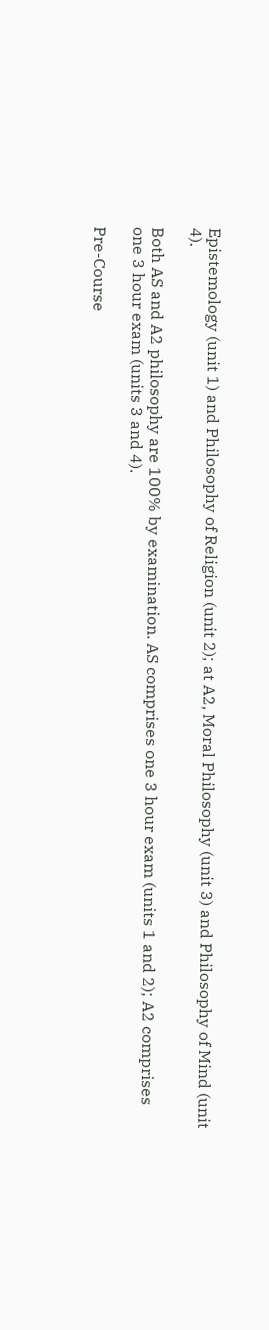Epistemology (unit 1) and Philosophy of Religion (unit 2); at A2, Moral Philosophy (unit 3) and Philosophy of Mind (unit 4).

Both AS and A2 philosophy are 100% by examination. AS comprises one 3 hour exam (units 1 and 2); A2 comprises one 3 hour exam (units 3 and 4).

Pre-Course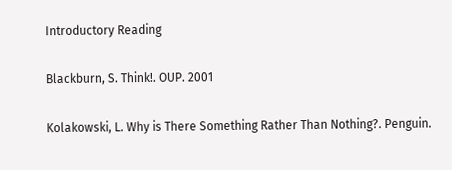Introductory Reading

Blackburn, S. Think!. OUP. 2001

Kolakowski, L. Why is There Something Rather Than Nothing?. Penguin.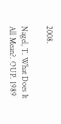2008.

Nagel, T. What Does It All Mean?. OUP. 1989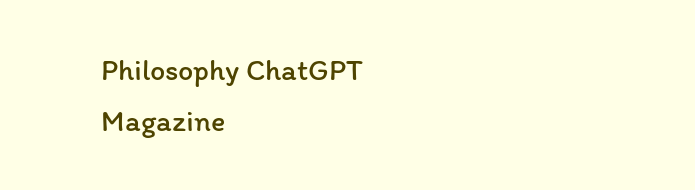Philosophy ChatGPT Magazine